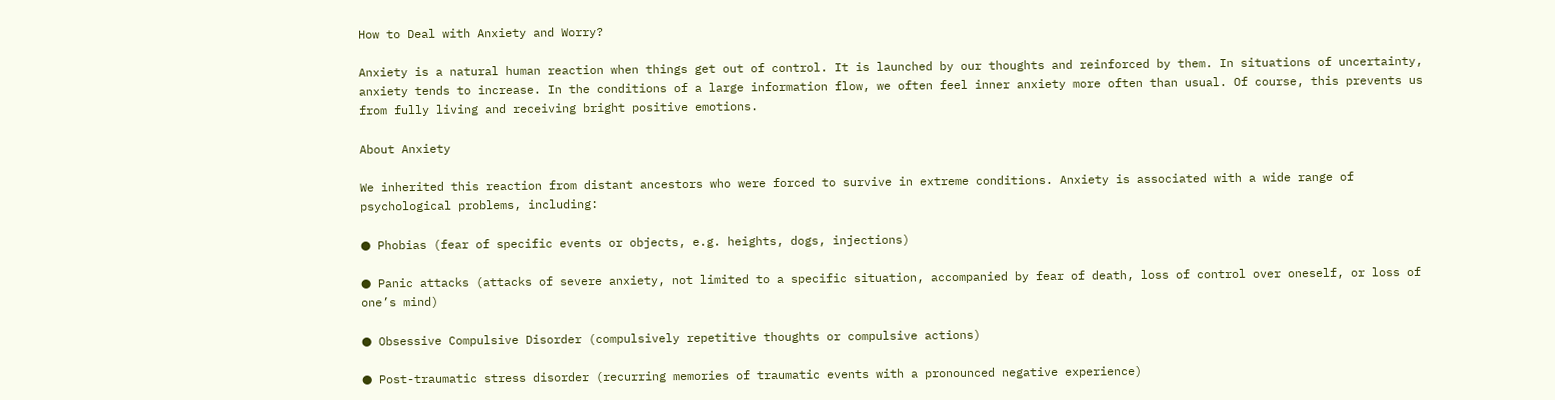How to Deal with Anxiety and Worry?

Anxiety is a natural human reaction when things get out of control. It is launched by our thoughts and reinforced by them. In situations of uncertainty, anxiety tends to increase. In the conditions of a large information flow, we often feel inner anxiety more often than usual. Of course, this prevents us from fully living and receiving bright positive emotions.

About Anxiety

We inherited this reaction from distant ancestors who were forced to survive in extreme conditions. Anxiety is associated with a wide range of psychological problems, including:

● Phobias (fear of specific events or objects, e.g. heights, dogs, injections)

● Panic attacks (attacks of severe anxiety, not limited to a specific situation, accompanied by fear of death, loss of control over oneself, or loss of one’s mind)

● Obsessive Compulsive Disorder (compulsively repetitive thoughts or compulsive actions)

● Post-traumatic stress disorder (recurring memories of traumatic events with a pronounced negative experience)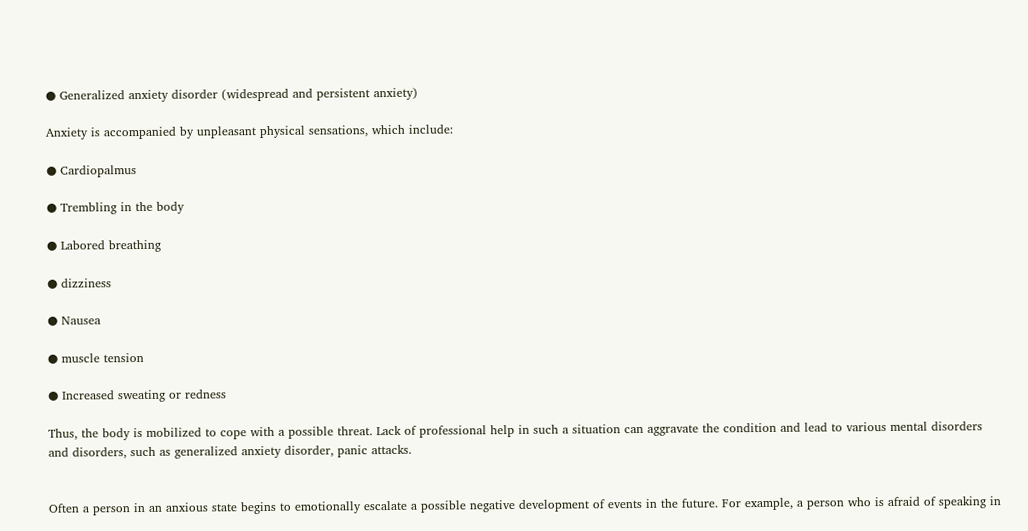● Generalized anxiety disorder (widespread and persistent anxiety)

Anxiety is accompanied by unpleasant physical sensations, which include:

● Cardiopalmus

● Trembling in the body

● Labored breathing

● dizziness

● Nausea

● muscle tension

● Increased sweating or redness

Thus, the body is mobilized to cope with a possible threat. Lack of professional help in such a situation can aggravate the condition and lead to various mental disorders and disorders, such as generalized anxiety disorder, panic attacks.


Often a person in an anxious state begins to emotionally escalate a possible negative development of events in the future. For example, a person who is afraid of speaking in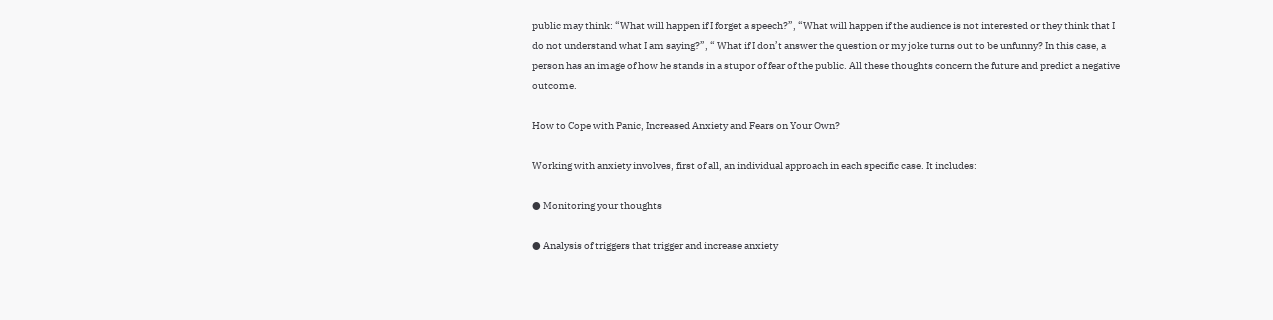public may think: “What will happen if I forget a speech?”, “What will happen if the audience is not interested or they think that I do not understand what I am saying?”, “ What if I don’t answer the question or my joke turns out to be unfunny? In this case, a person has an image of how he stands in a stupor of fear of the public. All these thoughts concern the future and predict a negative outcome.

How to Cope with Panic, Increased Anxiety and Fears on Your Own?

Working with anxiety involves, first of all, an individual approach in each specific case. It includes:

● Monitoring your thoughts

● Analysis of triggers that trigger and increase anxiety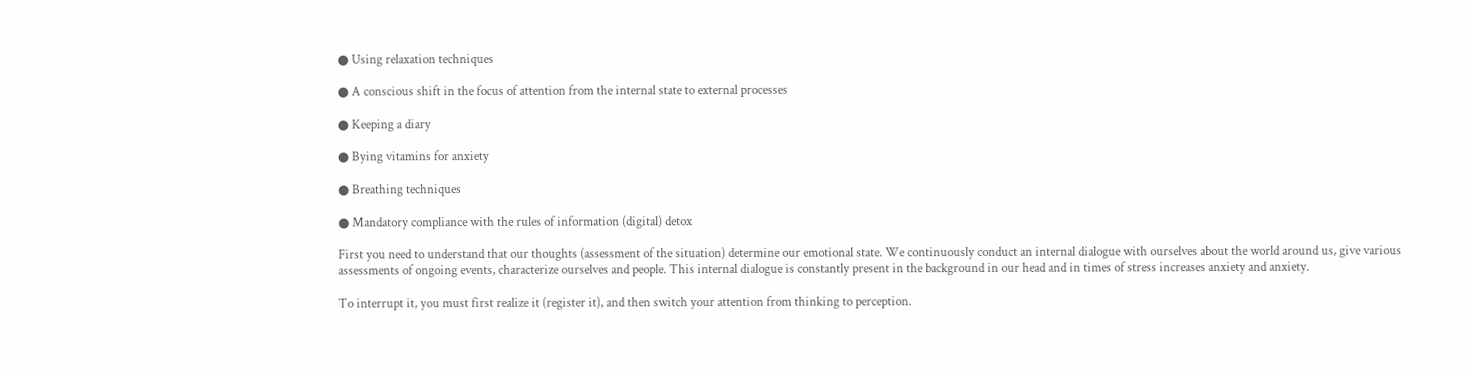● Using relaxation techniques

● A conscious shift in the focus of attention from the internal state to external processes

● Keeping a diary

● Bying vitamins for anxiety

● Breathing techniques

● Mandatory compliance with the rules of information (digital) detox

First you need to understand that our thoughts (assessment of the situation) determine our emotional state. We continuously conduct an internal dialogue with ourselves about the world around us, give various assessments of ongoing events, characterize ourselves and people. This internal dialogue is constantly present in the background in our head and in times of stress increases anxiety and anxiety.

To interrupt it, you must first realize it (register it), and then switch your attention from thinking to perception.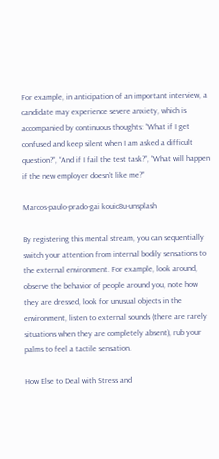For example, in anticipation of an important interview, a candidate may experience severe anxiety, which is accompanied by continuous thoughts: “What if I get confused and keep silent when I am asked a difficult question?”, “And if I fail the test task?”, “What will happen if the new employer doesn’t like me?”

Marcos-paulo-prado-gai kouic8u-unsplash

By registering this mental stream, you can sequentially switch your attention from internal bodily sensations to the external environment. For example, look around, observe the behavior of people around you, note how they are dressed, look for unusual objects in the environment, listen to external sounds (there are rarely situations when they are completely absent), rub your palms to feel a tactile sensation.

How Else to Deal with Stress and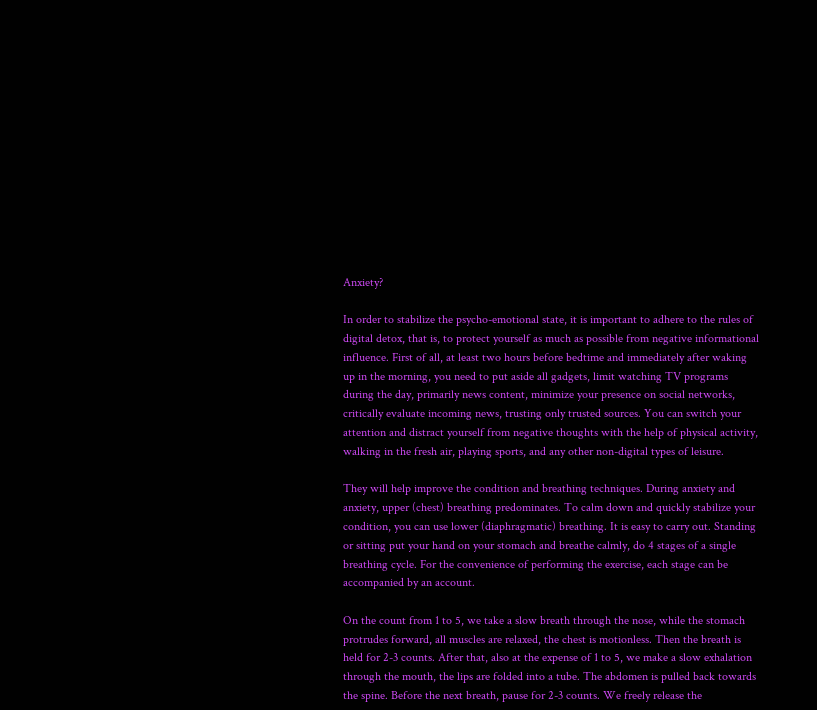Anxiety?

In order to stabilize the psycho-emotional state, it is important to adhere to the rules of digital detox, that is, to protect yourself as much as possible from negative informational influence. First of all, at least two hours before bedtime and immediately after waking up in the morning, you need to put aside all gadgets, limit watching TV programs during the day, primarily news content, minimize your presence on social networks, critically evaluate incoming news, trusting only trusted sources. You can switch your attention and distract yourself from negative thoughts with the help of physical activity, walking in the fresh air, playing sports, and any other non-digital types of leisure.

They will help improve the condition and breathing techniques. During anxiety and anxiety, upper (chest) breathing predominates. To calm down and quickly stabilize your condition, you can use lower (diaphragmatic) breathing. It is easy to carry out. Standing or sitting put your hand on your stomach and breathe calmly, do 4 stages of a single breathing cycle. For the convenience of performing the exercise, each stage can be accompanied by an account.

On the count from 1 to 5, we take a slow breath through the nose, while the stomach protrudes forward, all muscles are relaxed, the chest is motionless. Then the breath is held for 2-3 counts. After that, also at the expense of 1 to 5, we make a slow exhalation through the mouth, the lips are folded into a tube. The abdomen is pulled back towards the spine. Before the next breath, pause for 2-3 counts. We freely release the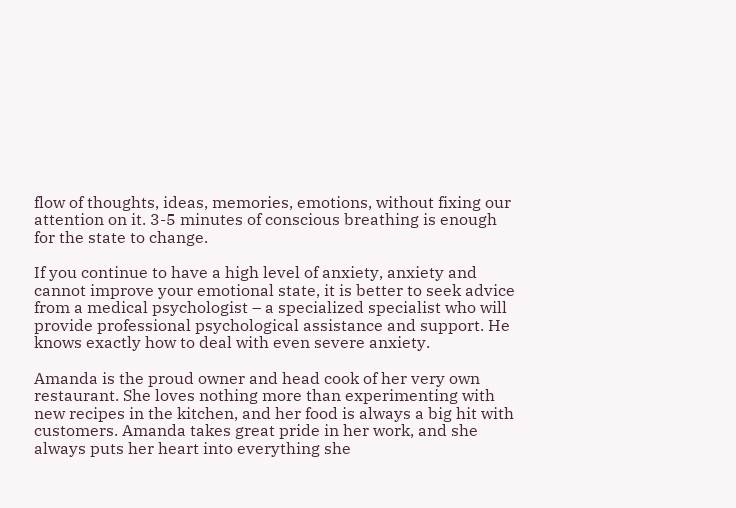flow of thoughts, ideas, memories, emotions, without fixing our attention on it. 3-5 minutes of conscious breathing is enough for the state to change.

If you continue to have a high level of anxiety, anxiety and cannot improve your emotional state, it is better to seek advice from a medical psychologist – a specialized specialist who will provide professional psychological assistance and support. He knows exactly how to deal with even severe anxiety.

Amanda is the proud owner and head cook of her very own restaurant. She loves nothing more than experimenting with new recipes in the kitchen, and her food is always a big hit with customers. Amanda takes great pride in her work, and she always puts her heart into everything she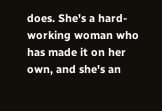does. She's a hard-working woman who has made it on her own, and she's an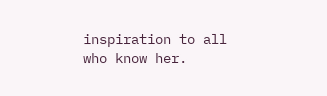inspiration to all who know her.